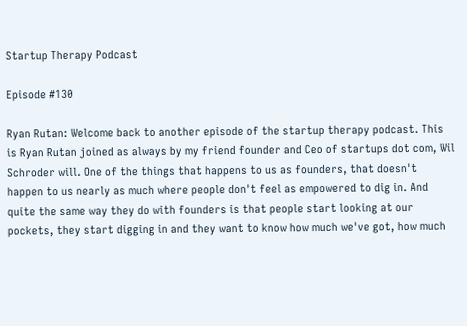Startup Therapy Podcast

Episode #130

Ryan Rutan: Welcome back to another episode of the startup therapy podcast. This is Ryan Rutan joined as always by my friend founder and Ceo of startups dot com, Wil Schroder will. One of the things that happens to us as founders, that doesn't happen to us nearly as much where people don't feel as empowered to dig in. And quite the same way they do with founders is that people start looking at our pockets, they start digging in and they want to know how much we've got, how much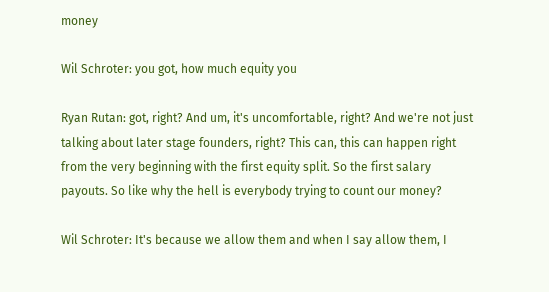money

Wil Schroter: you got, how much equity you

Ryan Rutan: got, right? And um, it's uncomfortable, right? And we're not just talking about later stage founders, right? This can, this can happen right from the very beginning with the first equity split. So the first salary payouts. So like why the hell is everybody trying to count our money?

Wil Schroter: It's because we allow them and when I say allow them, I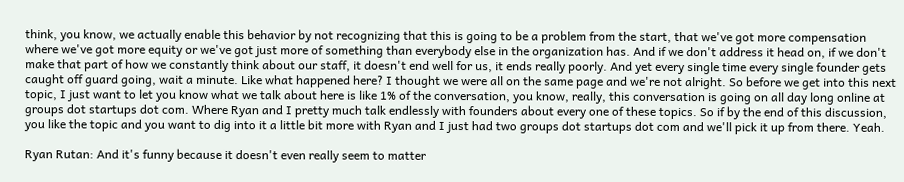think, you know, we actually enable this behavior by not recognizing that this is going to be a problem from the start, that we've got more compensation where we've got more equity or we've got just more of something than everybody else in the organization has. And if we don't address it head on, if we don't make that part of how we constantly think about our staff, it doesn't end well for us, it ends really poorly. And yet every single time every single founder gets caught off guard going, wait a minute. Like what happened here? I thought we were all on the same page and we're not alright. So before we get into this next topic, I just want to let you know what we talk about here is like 1% of the conversation, you know, really, this conversation is going on all day long online at groups dot startups dot com. Where Ryan and I pretty much talk endlessly with founders about every one of these topics. So if by the end of this discussion, you like the topic and you want to dig into it a little bit more with Ryan and I just had two groups dot startups dot com and we'll pick it up from there. Yeah.

Ryan Rutan: And it's funny because it doesn't even really seem to matter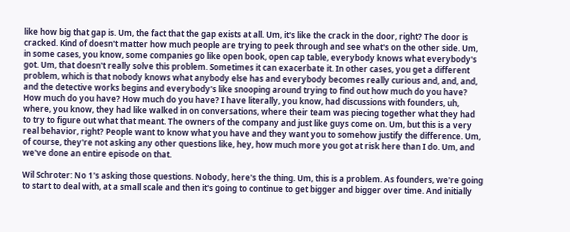like how big that gap is. Um, the fact that the gap exists at all. Um, it's like the crack in the door, right? The door is cracked. Kind of doesn't matter how much people are trying to peek through and see what's on the other side. Um, in some cases, you know, some companies go like open book, open cap table, everybody knows what everybody's got. Um, that doesn't really solve this problem. Sometimes it can exacerbate it. In other cases, you get a different problem, which is that nobody knows what anybody else has and everybody becomes really curious and, and, and, and the detective works begins and everybody's like snooping around trying to find out how much do you have? How much do you have? How much do you have? I have literally, you know, had discussions with founders, uh, where, you know, they had like walked in on conversations, where their team was piecing together what they had to try to figure out what that meant. The owners of the company and just like guys come on. Um, but this is a very real behavior, right? People want to know what you have and they want you to somehow justify the difference. Um, of course, they're not asking any other questions like, hey, how much more you got at risk here than I do. Um, and we've done an entire episode on that.

Wil Schroter: No 1's asking those questions. Nobody, here's the thing. Um, this is a problem. As founders, we're going to start to deal with, at a small scale and then it's going to continue to get bigger and bigger over time. And initially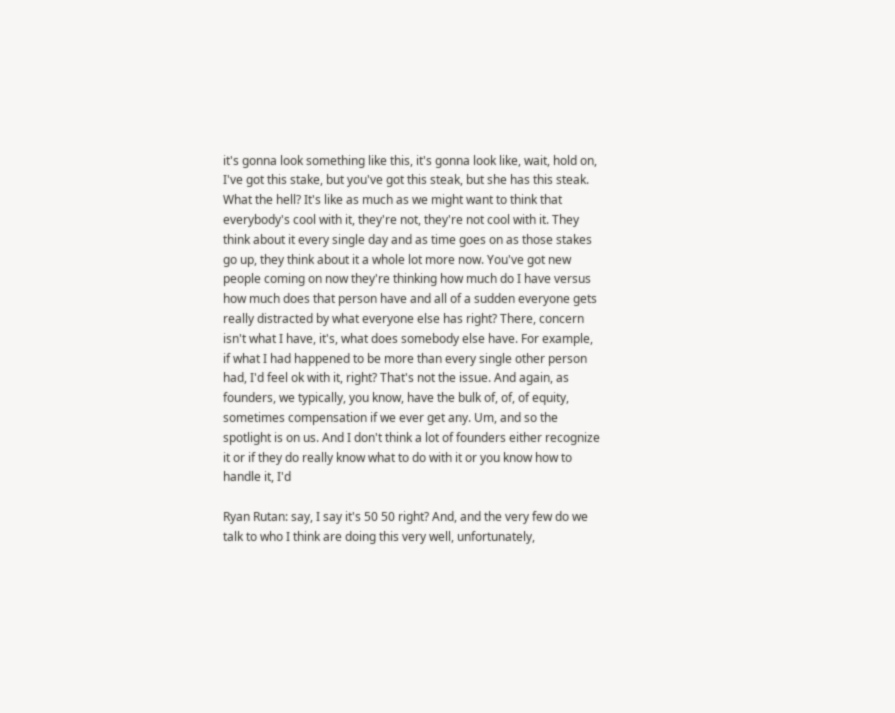it's gonna look something like this, it's gonna look like, wait, hold on, I've got this stake, but you've got this steak, but she has this steak. What the hell? It's like as much as we might want to think that everybody's cool with it, they're not, they're not cool with it. They think about it every single day and as time goes on as those stakes go up, they think about it a whole lot more now. You've got new people coming on now they're thinking how much do I have versus how much does that person have and all of a sudden everyone gets really distracted by what everyone else has right? There, concern isn't what I have, it's, what does somebody else have. For example, if what I had happened to be more than every single other person had, I'd feel ok with it, right? That's not the issue. And again, as founders, we typically, you know, have the bulk of, of, of equity, sometimes compensation if we ever get any. Um, and so the spotlight is on us. And I don't think a lot of founders either recognize it or if they do really know what to do with it or you know how to handle it, I'd

Ryan Rutan: say, I say it's 50 50 right? And, and the very few do we talk to who I think are doing this very well, unfortunately,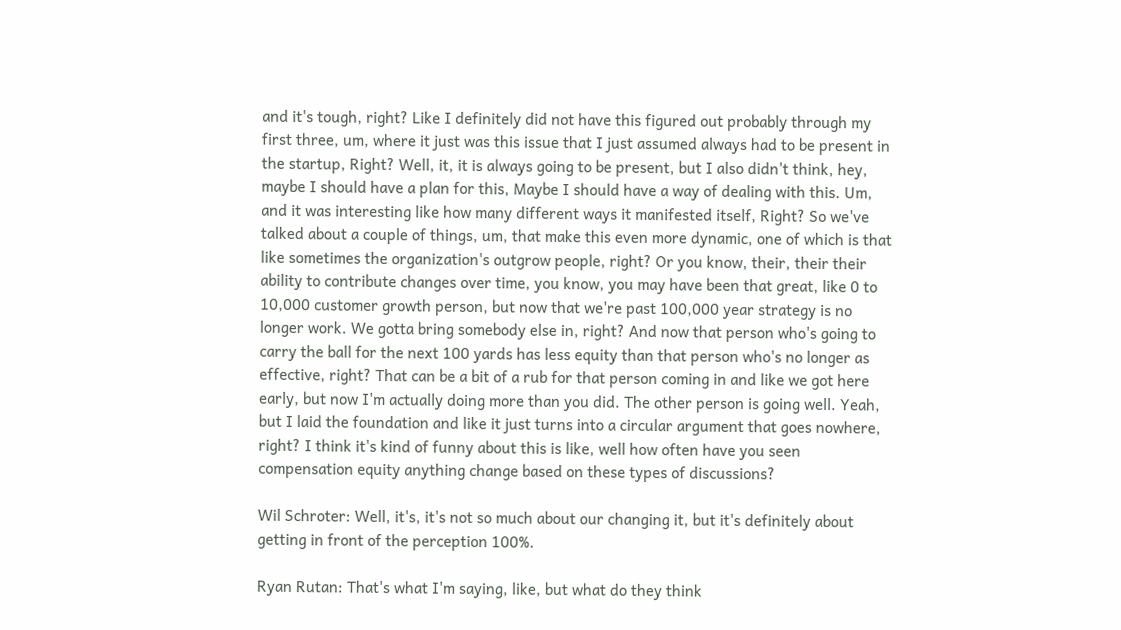and it's tough, right? Like I definitely did not have this figured out probably through my first three, um, where it just was this issue that I just assumed always had to be present in the startup, Right? Well, it, it is always going to be present, but I also didn't think, hey, maybe I should have a plan for this, Maybe I should have a way of dealing with this. Um, and it was interesting like how many different ways it manifested itself, Right? So we've talked about a couple of things, um, that make this even more dynamic, one of which is that like sometimes the organization's outgrow people, right? Or you know, their, their their ability to contribute changes over time, you know, you may have been that great, like 0 to 10,000 customer growth person, but now that we're past 100,000 year strategy is no longer work. We gotta bring somebody else in, right? And now that person who's going to carry the ball for the next 100 yards has less equity than that person who's no longer as effective, right? That can be a bit of a rub for that person coming in and like we got here early, but now I'm actually doing more than you did. The other person is going well. Yeah, but I laid the foundation and like it just turns into a circular argument that goes nowhere, right? I think it's kind of funny about this is like, well how often have you seen compensation equity anything change based on these types of discussions?

Wil Schroter: Well, it's, it's not so much about our changing it, but it's definitely about getting in front of the perception 100%.

Ryan Rutan: That's what I'm saying, like, but what do they think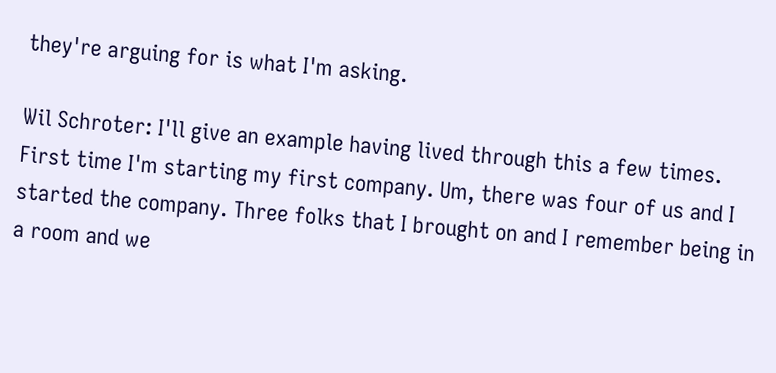they're arguing for is what I'm asking.

Wil Schroter: I'll give an example having lived through this a few times. First time I'm starting my first company. Um, there was four of us and I started the company. Three folks that I brought on and I remember being in a room and we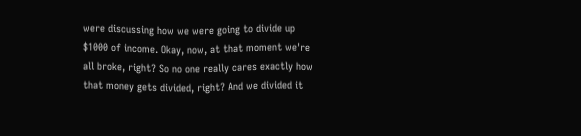were discussing how we were going to divide up $1000 of income. Okay, now, at that moment we're all broke, right? So no one really cares exactly how that money gets divided, right? And we divided it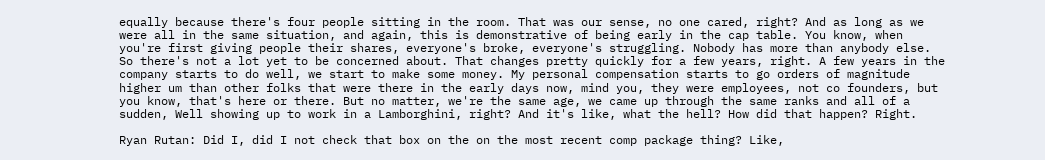equally because there's four people sitting in the room. That was our sense, no one cared, right? And as long as we were all in the same situation, and again, this is demonstrative of being early in the cap table. You know, when you're first giving people their shares, everyone's broke, everyone's struggling. Nobody has more than anybody else. So there's not a lot yet to be concerned about. That changes pretty quickly for a few years, right. A few years in the company starts to do well, we start to make some money. My personal compensation starts to go orders of magnitude higher um than other folks that were there in the early days now, mind you, they were employees, not co founders, but you know, that's here or there. But no matter, we're the same age, we came up through the same ranks and all of a sudden, Well showing up to work in a Lamborghini, right? And it's like, what the hell? How did that happen? Right.

Ryan Rutan: Did I, did I not check that box on the on the most recent comp package thing? Like,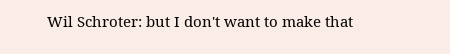Wil Schroter: but I don't want to make that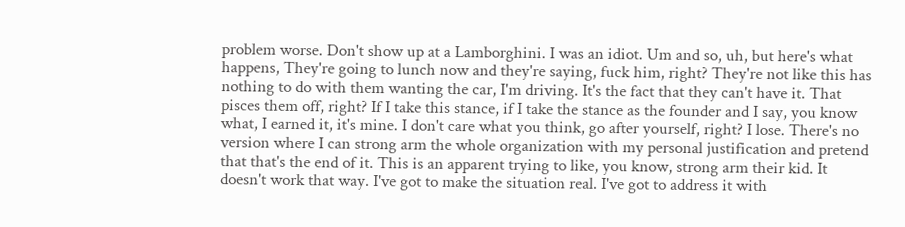problem worse. Don't show up at a Lamborghini. I was an idiot. Um and so, uh, but here's what happens, They're going to lunch now and they're saying, fuck him, right? They're not like this has nothing to do with them wanting the car, I'm driving. It's the fact that they can't have it. That pisces them off, right? If I take this stance, if I take the stance as the founder and I say, you know what, I earned it, it's mine. I don't care what you think, go after yourself, right? I lose. There's no version where I can strong arm the whole organization with my personal justification and pretend that that's the end of it. This is an apparent trying to like, you know, strong arm their kid. It doesn't work that way. I've got to make the situation real. I've got to address it with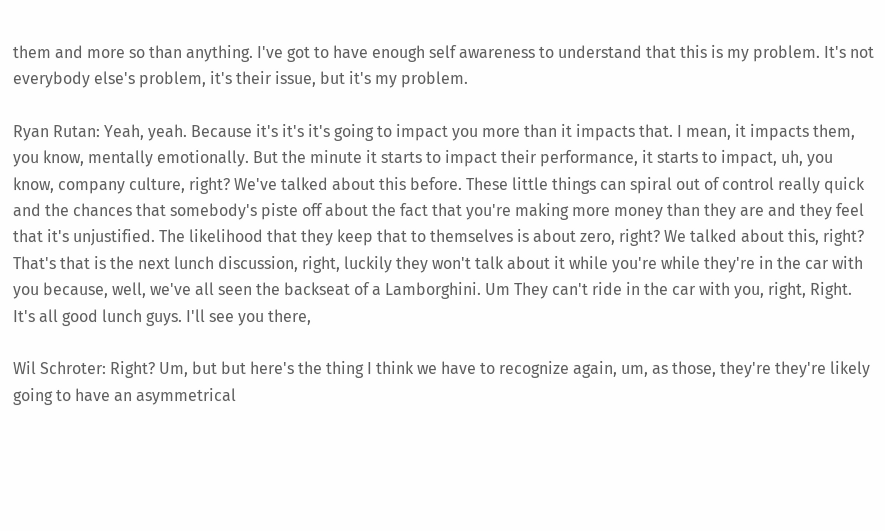them and more so than anything. I've got to have enough self awareness to understand that this is my problem. It's not everybody else's problem, it's their issue, but it's my problem.

Ryan Rutan: Yeah, yeah. Because it's it's it's going to impact you more than it impacts that. I mean, it impacts them, you know, mentally emotionally. But the minute it starts to impact their performance, it starts to impact, uh, you know, company culture, right? We've talked about this before. These little things can spiral out of control really quick and the chances that somebody's piste off about the fact that you're making more money than they are and they feel that it's unjustified. The likelihood that they keep that to themselves is about zero, right? We talked about this, right? That's that is the next lunch discussion, right, luckily they won't talk about it while you're while they're in the car with you because, well, we've all seen the backseat of a Lamborghini. Um They can't ride in the car with you, right, Right. It's all good lunch guys. I'll see you there,

Wil Schroter: Right? Um, but but here's the thing I think we have to recognize again, um, as those, they're they're likely going to have an asymmetrical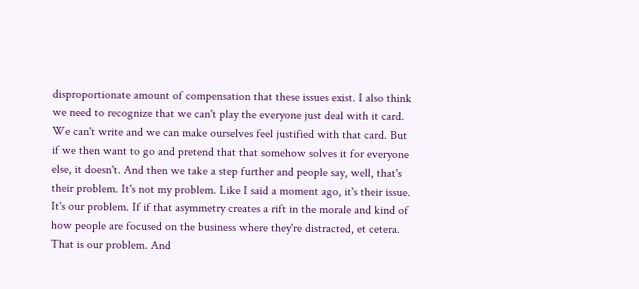disproportionate amount of compensation that these issues exist. I also think we need to recognize that we can't play the everyone just deal with it card. We can't write and we can make ourselves feel justified with that card. But if we then want to go and pretend that that somehow solves it for everyone else, it doesn't. And then we take a step further and people say, well, that's their problem. It's not my problem. Like I said a moment ago, it's their issue. It's our problem. If if that asymmetry creates a rift in the morale and kind of how people are focused on the business where they're distracted, et cetera. That is our problem. And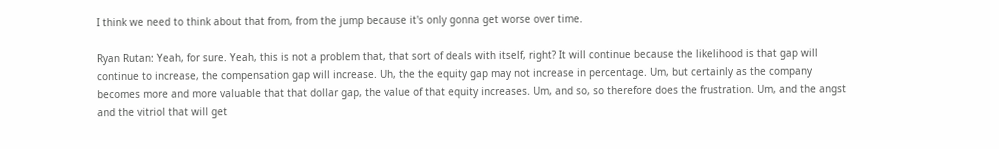I think we need to think about that from, from the jump because it's only gonna get worse over time.

Ryan Rutan: Yeah, for sure. Yeah, this is not a problem that, that sort of deals with itself, right? It will continue because the likelihood is that gap will continue to increase, the compensation gap will increase. Uh, the the equity gap may not increase in percentage. Um, but certainly as the company becomes more and more valuable that that dollar gap, the value of that equity increases. Um, and so, so therefore does the frustration. Um, and the angst and the vitriol that will get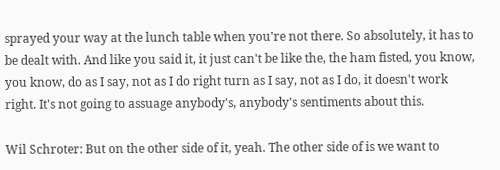sprayed your way at the lunch table when you're not there. So absolutely, it has to be dealt with. And like you said it, it just can't be like the, the ham fisted, you know, you know, do as I say, not as I do right turn as I say, not as I do, it doesn't work right. It's not going to assuage anybody's, anybody's sentiments about this.

Wil Schroter: But on the other side of it, yeah. The other side of is we want to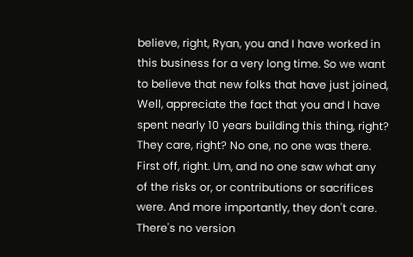believe, right, Ryan, you and I have worked in this business for a very long time. So we want to believe that new folks that have just joined, Well, appreciate the fact that you and I have spent nearly 10 years building this thing, right? They care, right? No one, no one was there. First off, right. Um, and no one saw what any of the risks or, or contributions or sacrifices were. And more importantly, they don't care. There's no version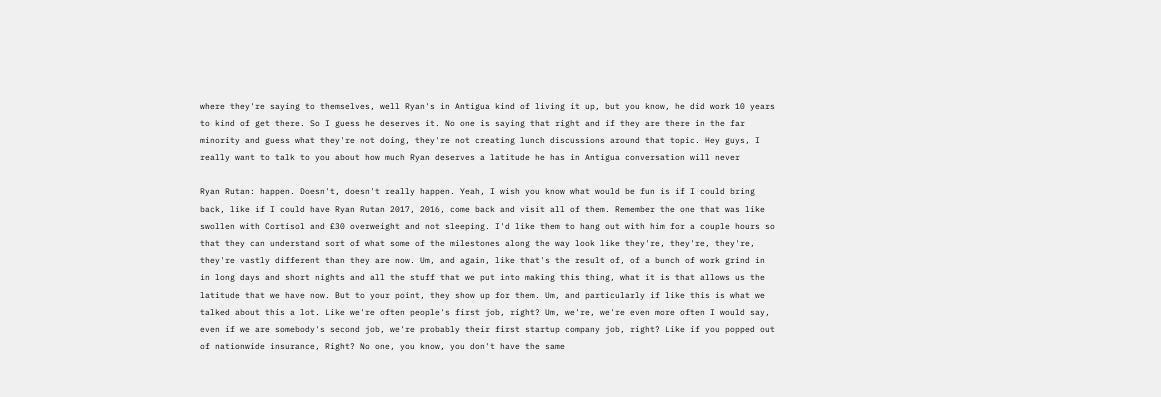where they're saying to themselves, well Ryan's in Antigua kind of living it up, but you know, he did work 10 years to kind of get there. So I guess he deserves it. No one is saying that right and if they are there in the far minority and guess what they're not doing, they're not creating lunch discussions around that topic. Hey guys, I really want to talk to you about how much Ryan deserves a latitude he has in Antigua conversation will never

Ryan Rutan: happen. Doesn't, doesn't really happen. Yeah, I wish you know what would be fun is if I could bring back, like if I could have Ryan Rutan 2017, 2016, come back and visit all of them. Remember the one that was like swollen with Cortisol and £30 overweight and not sleeping. I'd like them to hang out with him for a couple hours so that they can understand sort of what some of the milestones along the way look like they're, they're, they're, they're vastly different than they are now. Um, and again, like that's the result of, of a bunch of work grind in in long days and short nights and all the stuff that we put into making this thing, what it is that allows us the latitude that we have now. But to your point, they show up for them. Um, and particularly if like this is what we talked about this a lot. Like we're often people's first job, right? Um, we're, we're even more often I would say, even if we are somebody's second job, we're probably their first startup company job, right? Like if you popped out of nationwide insurance, Right? No one, you know, you don't have the same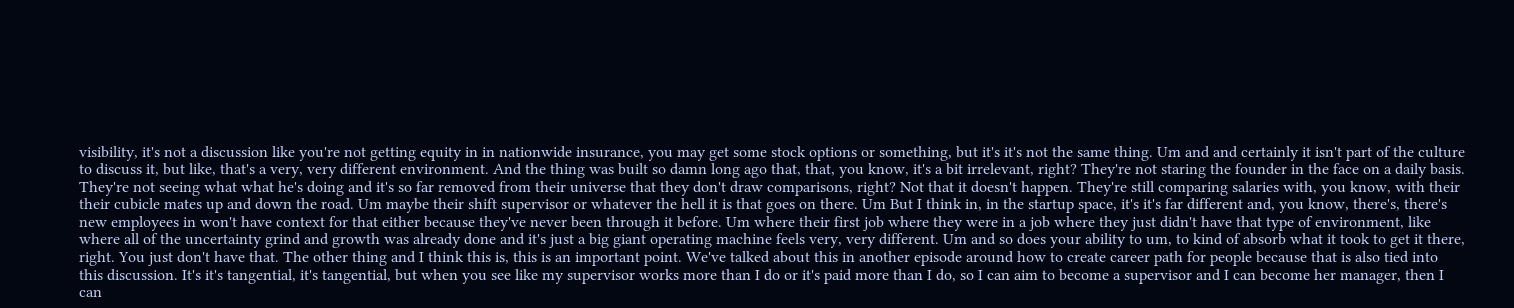visibility, it's not a discussion like you're not getting equity in in nationwide insurance, you may get some stock options or something, but it's it's not the same thing. Um and and certainly it isn't part of the culture to discuss it, but like, that's a very, very different environment. And the thing was built so damn long ago that, that, you know, it's a bit irrelevant, right? They're not staring the founder in the face on a daily basis. They're not seeing what what he's doing and it's so far removed from their universe that they don't draw comparisons, right? Not that it doesn't happen. They're still comparing salaries with, you know, with their their cubicle mates up and down the road. Um maybe their shift supervisor or whatever the hell it is that goes on there. Um But I think in, in the startup space, it's it's far different and, you know, there's, there's new employees in won't have context for that either because they've never been through it before. Um where their first job where they were in a job where they just didn't have that type of environment, like where all of the uncertainty grind and growth was already done and it's just a big giant operating machine feels very, very different. Um and so does your ability to um, to kind of absorb what it took to get it there, right. You just don't have that. The other thing and I think this is, this is an important point. We've talked about this in another episode around how to create career path for people because that is also tied into this discussion. It's it's tangential, it's tangential, but when you see like my supervisor works more than I do or it's paid more than I do, so I can aim to become a supervisor and I can become her manager, then I can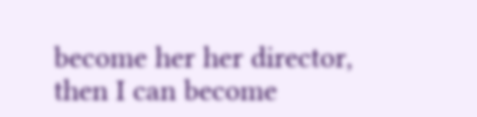become her her director, then I can become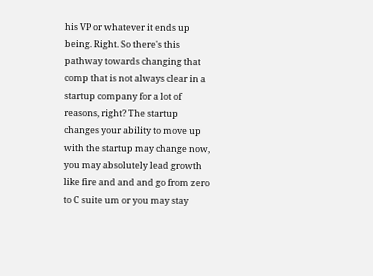his VP or whatever it ends up being. Right. So there's this pathway towards changing that comp that is not always clear in a startup company for a lot of reasons, right? The startup changes your ability to move up with the startup may change now, you may absolutely lead growth like fire and and and go from zero to C suite um or you may stay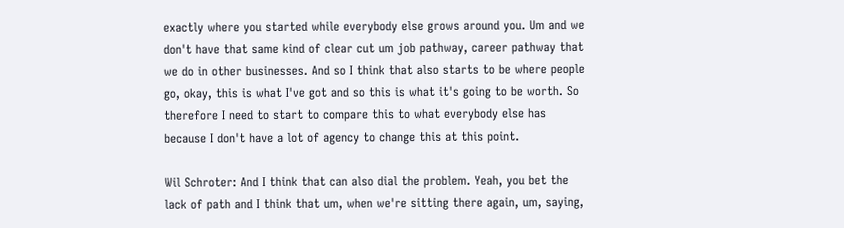exactly where you started while everybody else grows around you. Um and we don't have that same kind of clear cut um job pathway, career pathway that we do in other businesses. And so I think that also starts to be where people go, okay, this is what I've got and so this is what it's going to be worth. So therefore I need to start to compare this to what everybody else has because I don't have a lot of agency to change this at this point.

Wil Schroter: And I think that can also dial the problem. Yeah, you bet the lack of path and I think that um, when we're sitting there again, um, saying,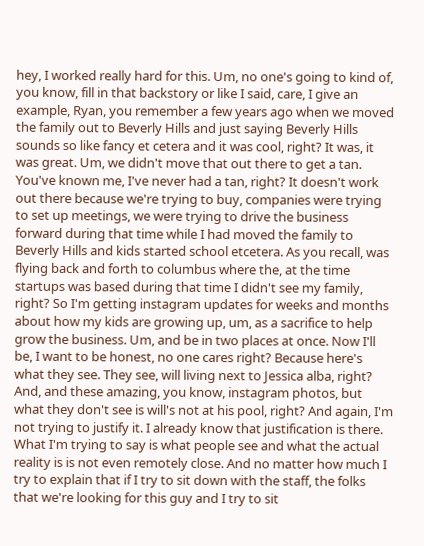hey, I worked really hard for this. Um, no one's going to kind of, you know, fill in that backstory or like I said, care, I give an example, Ryan, you remember a few years ago when we moved the family out to Beverly Hills and just saying Beverly Hills sounds so like fancy et cetera and it was cool, right? It was, it was great. Um, we didn't move that out there to get a tan. You've known me, I've never had a tan, right? It doesn't work out there because we're trying to buy, companies were trying to set up meetings, we were trying to drive the business forward during that time while I had moved the family to Beverly Hills and kids started school etcetera. As you recall, was flying back and forth to columbus where the, at the time startups was based during that time I didn't see my family, right? So I'm getting instagram updates for weeks and months about how my kids are growing up, um, as a sacrifice to help grow the business. Um, and be in two places at once. Now I'll be, I want to be honest, no one cares right? Because here's what they see. They see, will living next to Jessica alba, right? And, and these amazing, you know, instagram photos, but what they don't see is will's not at his pool, right? And again, I'm not trying to justify it. I already know that justification is there. What I'm trying to say is what people see and what the actual reality is is not even remotely close. And no matter how much I try to explain that if I try to sit down with the staff, the folks that we're looking for this guy and I try to sit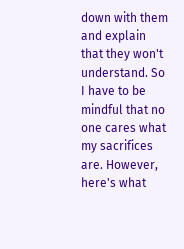down with them and explain that they won't understand. So I have to be mindful that no one cares what my sacrifices are. However, here's what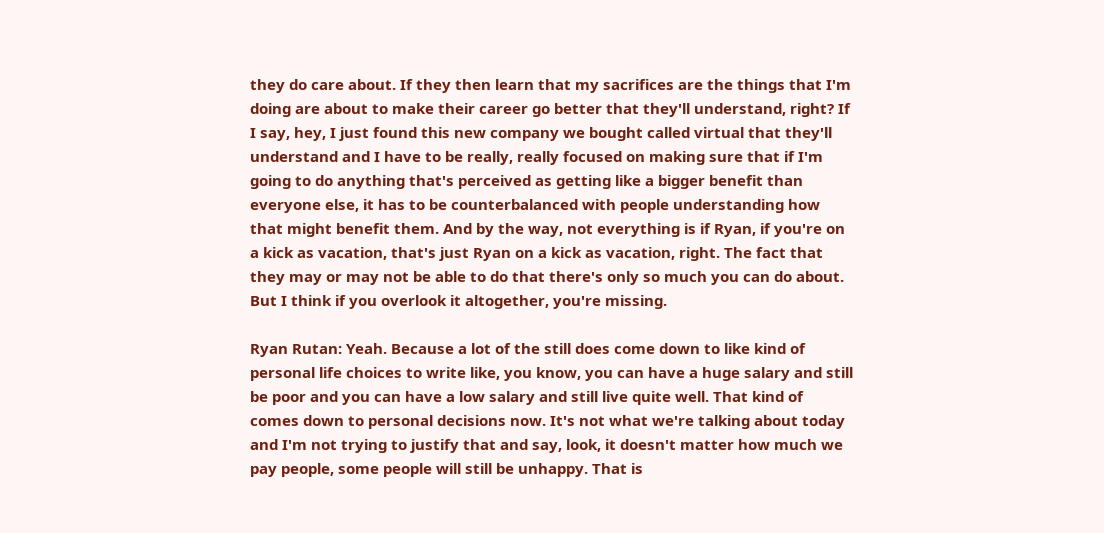they do care about. If they then learn that my sacrifices are the things that I'm doing are about to make their career go better that they'll understand, right? If I say, hey, I just found this new company we bought called virtual that they'll understand and I have to be really, really focused on making sure that if I'm going to do anything that's perceived as getting like a bigger benefit than everyone else, it has to be counterbalanced with people understanding how that might benefit them. And by the way, not everything is if Ryan, if you're on a kick as vacation, that's just Ryan on a kick as vacation, right. The fact that they may or may not be able to do that there's only so much you can do about. But I think if you overlook it altogether, you're missing.

Ryan Rutan: Yeah. Because a lot of the still does come down to like kind of personal life choices to write like, you know, you can have a huge salary and still be poor and you can have a low salary and still live quite well. That kind of comes down to personal decisions now. It's not what we're talking about today and I'm not trying to justify that and say, look, it doesn't matter how much we pay people, some people will still be unhappy. That is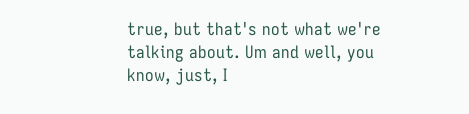true, but that's not what we're talking about. Um and well, you know, just, I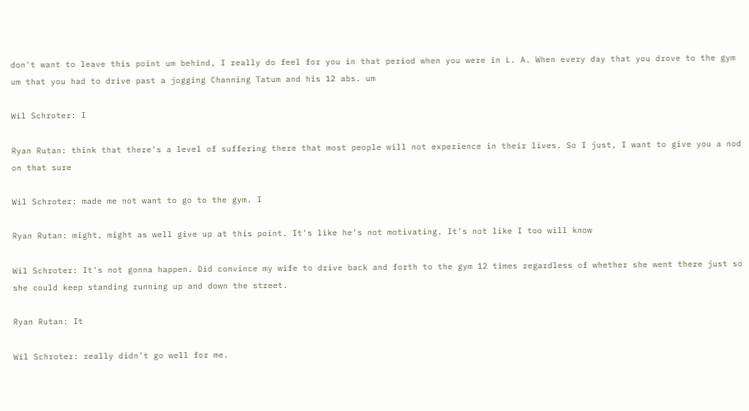don't want to leave this point um behind, I really do feel for you in that period when you were in L. A. When every day that you drove to the gym um that you had to drive past a jogging Channing Tatum and his 12 abs. um

Wil Schroter: I

Ryan Rutan: think that there's a level of suffering there that most people will not experience in their lives. So I just, I want to give you a nod on that sure

Wil Schroter: made me not want to go to the gym. I

Ryan Rutan: might, might as well give up at this point. It's like he's not motivating. It's not like I too will know

Wil Schroter: It's not gonna happen. Did convince my wife to drive back and forth to the gym 12 times regardless of whether she went there just so she could keep standing running up and down the street.

Ryan Rutan: It

Wil Schroter: really didn't go well for me.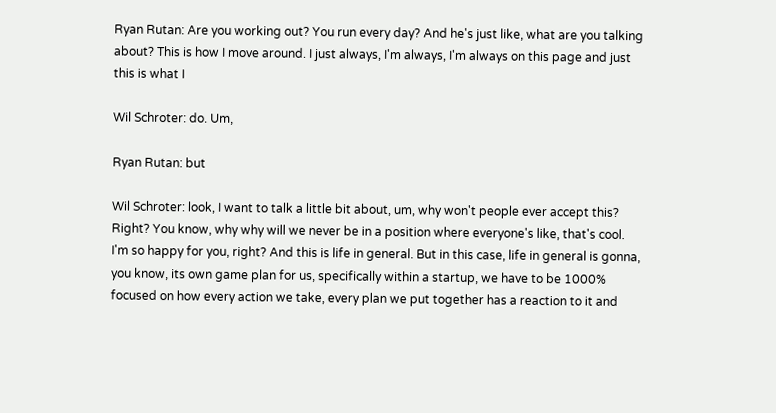Ryan Rutan: Are you working out? You run every day? And he's just like, what are you talking about? This is how I move around. I just always, I'm always, I'm always on this page and just this is what I

Wil Schroter: do. Um,

Ryan Rutan: but

Wil Schroter: look, I want to talk a little bit about, um, why won't people ever accept this? Right? You know, why why will we never be in a position where everyone's like, that's cool. I'm so happy for you, right? And this is life in general. But in this case, life in general is gonna, you know, its own game plan for us, specifically within a startup, we have to be 1000% focused on how every action we take, every plan we put together has a reaction to it and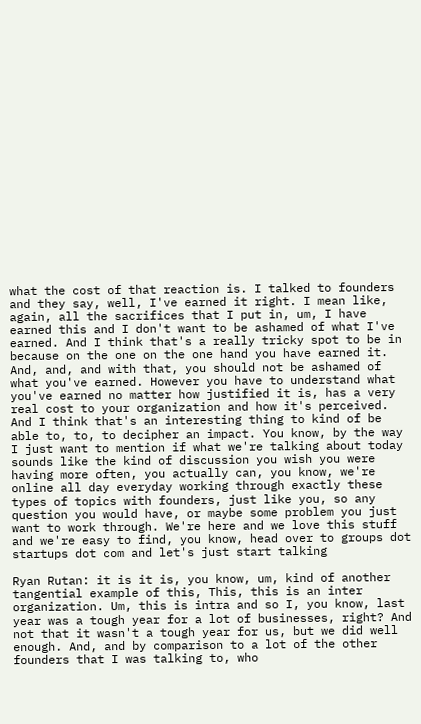what the cost of that reaction is. I talked to founders and they say, well, I've earned it right. I mean like, again, all the sacrifices that I put in, um, I have earned this and I don't want to be ashamed of what I've earned. And I think that's a really tricky spot to be in because on the one on the one hand you have earned it. And, and, and with that, you should not be ashamed of what you've earned. However you have to understand what you've earned no matter how justified it is, has a very real cost to your organization and how it's perceived. And I think that's an interesting thing to kind of be able to, to, to decipher an impact. You know, by the way I just want to mention if what we're talking about today sounds like the kind of discussion you wish you were having more often, you actually can, you know, we're online all day everyday working through exactly these types of topics with founders, just like you, so any question you would have, or maybe some problem you just want to work through. We're here and we love this stuff and we're easy to find, you know, head over to groups dot startups dot com and let's just start talking

Ryan Rutan: it is it is, you know, um, kind of another tangential example of this, This, this is an inter organization. Um, this is intra and so I, you know, last year was a tough year for a lot of businesses, right? And not that it wasn't a tough year for us, but we did well enough. And, and by comparison to a lot of the other founders that I was talking to, who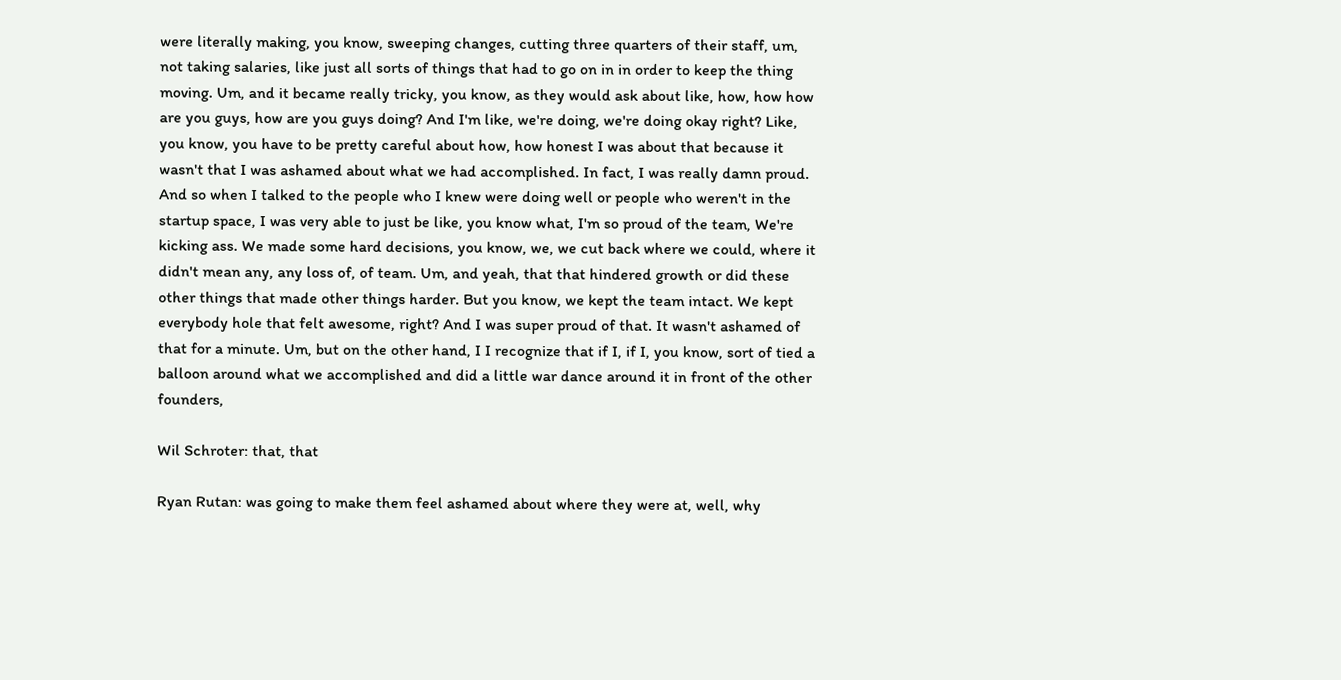were literally making, you know, sweeping changes, cutting three quarters of their staff, um, not taking salaries, like just all sorts of things that had to go on in in order to keep the thing moving. Um, and it became really tricky, you know, as they would ask about like, how, how how are you guys, how are you guys doing? And I'm like, we're doing, we're doing okay right? Like, you know, you have to be pretty careful about how, how honest I was about that because it wasn't that I was ashamed about what we had accomplished. In fact, I was really damn proud. And so when I talked to the people who I knew were doing well or people who weren't in the startup space, I was very able to just be like, you know what, I'm so proud of the team, We're kicking ass. We made some hard decisions, you know, we, we cut back where we could, where it didn't mean any, any loss of, of team. Um, and yeah, that that hindered growth or did these other things that made other things harder. But you know, we kept the team intact. We kept everybody hole that felt awesome, right? And I was super proud of that. It wasn't ashamed of that for a minute. Um, but on the other hand, I I recognize that if I, if I, you know, sort of tied a balloon around what we accomplished and did a little war dance around it in front of the other founders,

Wil Schroter: that, that

Ryan Rutan: was going to make them feel ashamed about where they were at, well, why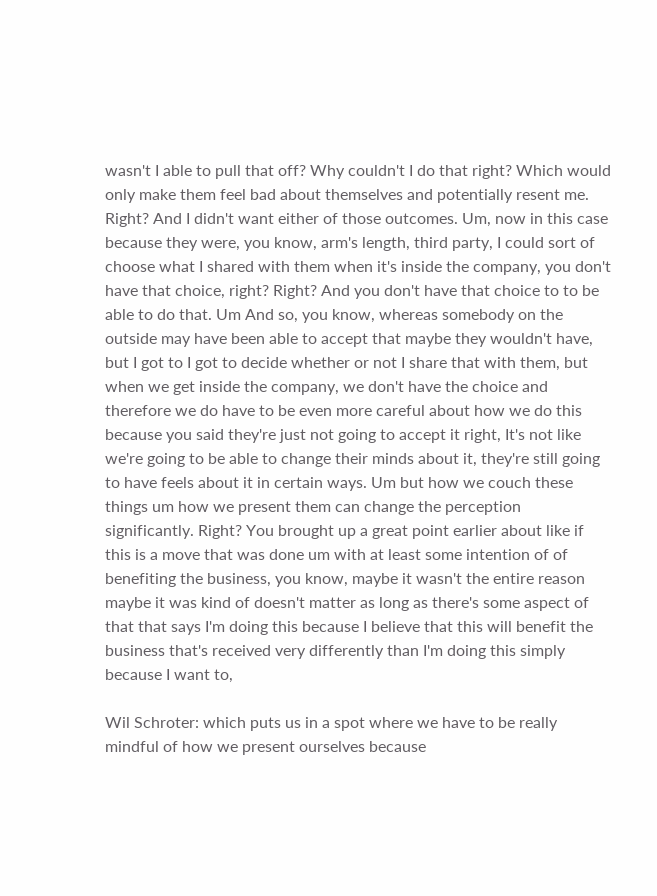wasn't I able to pull that off? Why couldn't I do that right? Which would only make them feel bad about themselves and potentially resent me. Right? And I didn't want either of those outcomes. Um, now in this case because they were, you know, arm's length, third party, I could sort of choose what I shared with them when it's inside the company, you don't have that choice, right? Right? And you don't have that choice to to be able to do that. Um And so, you know, whereas somebody on the outside may have been able to accept that maybe they wouldn't have, but I got to I got to decide whether or not I share that with them, but when we get inside the company, we don't have the choice and therefore we do have to be even more careful about how we do this because you said they're just not going to accept it right, It's not like we're going to be able to change their minds about it, they're still going to have feels about it in certain ways. Um but how we couch these things um how we present them can change the perception significantly. Right? You brought up a great point earlier about like if this is a move that was done um with at least some intention of of benefiting the business, you know, maybe it wasn't the entire reason maybe it was kind of doesn't matter as long as there's some aspect of that that says I'm doing this because I believe that this will benefit the business that's received very differently than I'm doing this simply because I want to,

Wil Schroter: which puts us in a spot where we have to be really mindful of how we present ourselves because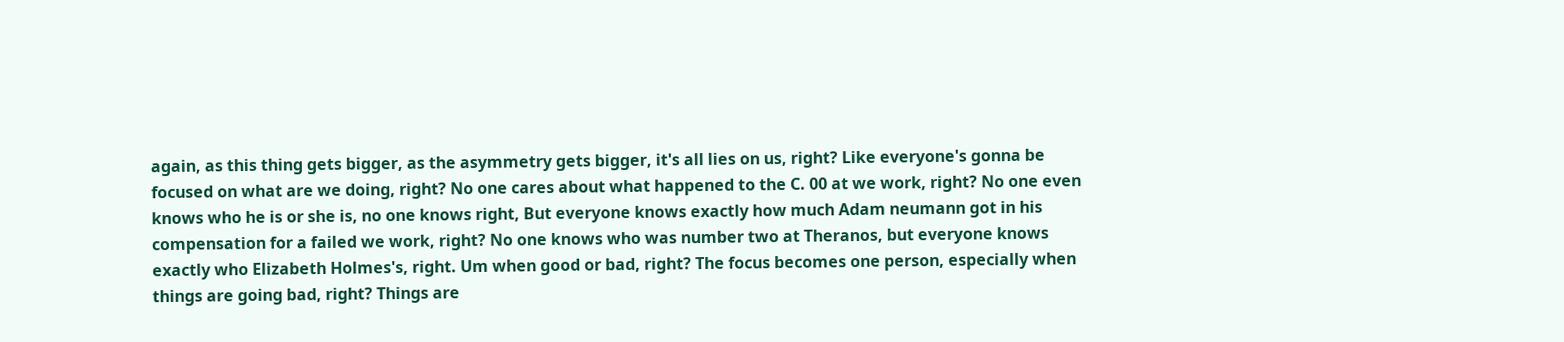again, as this thing gets bigger, as the asymmetry gets bigger, it's all lies on us, right? Like everyone's gonna be focused on what are we doing, right? No one cares about what happened to the C. 00 at we work, right? No one even knows who he is or she is, no one knows right, But everyone knows exactly how much Adam neumann got in his compensation for a failed we work, right? No one knows who was number two at Theranos, but everyone knows exactly who Elizabeth Holmes's, right. Um when good or bad, right? The focus becomes one person, especially when things are going bad, right? Things are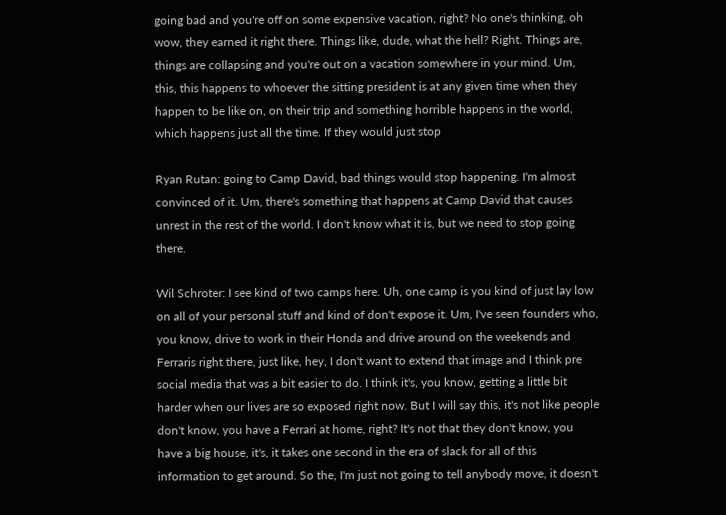going bad and you're off on some expensive vacation, right? No one's thinking, oh wow, they earned it right there. Things like, dude, what the hell? Right. Things are, things are collapsing and you're out on a vacation somewhere in your mind. Um, this, this happens to whoever the sitting president is at any given time when they happen to be like on, on their trip and something horrible happens in the world, which happens just all the time. If they would just stop

Ryan Rutan: going to Camp David, bad things would stop happening. I'm almost convinced of it. Um, there's something that happens at Camp David that causes unrest in the rest of the world. I don't know what it is, but we need to stop going there.

Wil Schroter: I see kind of two camps here. Uh, one camp is you kind of just lay low on all of your personal stuff and kind of don't expose it. Um, I've seen founders who, you know, drive to work in their Honda and drive around on the weekends and Ferraris right there, just like, hey, I don't want to extend that image and I think pre social media that was a bit easier to do. I think it's, you know, getting a little bit harder when our lives are so exposed right now. But I will say this, it's not like people don't know, you have a Ferrari at home, right? It's not that they don't know, you have a big house, it's, it takes one second in the era of slack for all of this information to get around. So the, I'm just not going to tell anybody move, it doesn't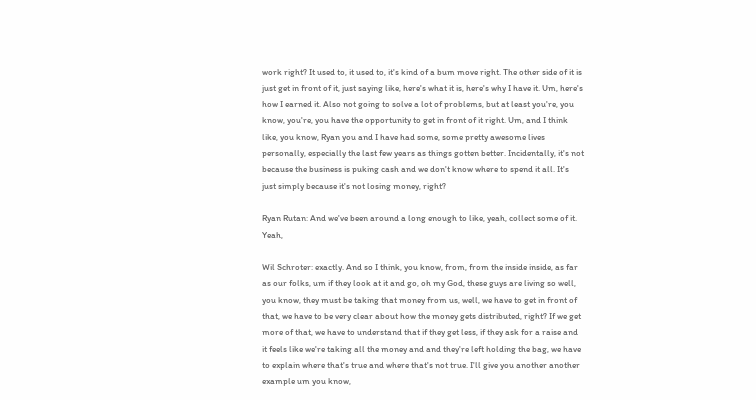work right? It used to, it used to, it's kind of a bum move right. The other side of it is just get in front of it, just saying like, here's what it is, here's why I have it. Um, here's how I earned it. Also not going to solve a lot of problems, but at least you're, you know, you're, you have the opportunity to get in front of it right. Um, and I think like, you know, Ryan you and I have had some, some pretty awesome lives personally, especially the last few years as things gotten better. Incidentally, it's not because the business is puking cash and we don't know where to spend it all. It's just simply because it's not losing money, right?

Ryan Rutan: And we've been around a long enough to like, yeah, collect some of it. Yeah,

Wil Schroter: exactly. And so I think, you know, from, from the inside inside, as far as our folks, um if they look at it and go, oh my God, these guys are living so well, you know, they must be taking that money from us, well, we have to get in front of that, we have to be very clear about how the money gets distributed, right? If we get more of that, we have to understand that if they get less, if they ask for a raise and it feels like we're taking all the money and and they're left holding the bag, we have to explain where that's true and where that's not true. I'll give you another another example um you know,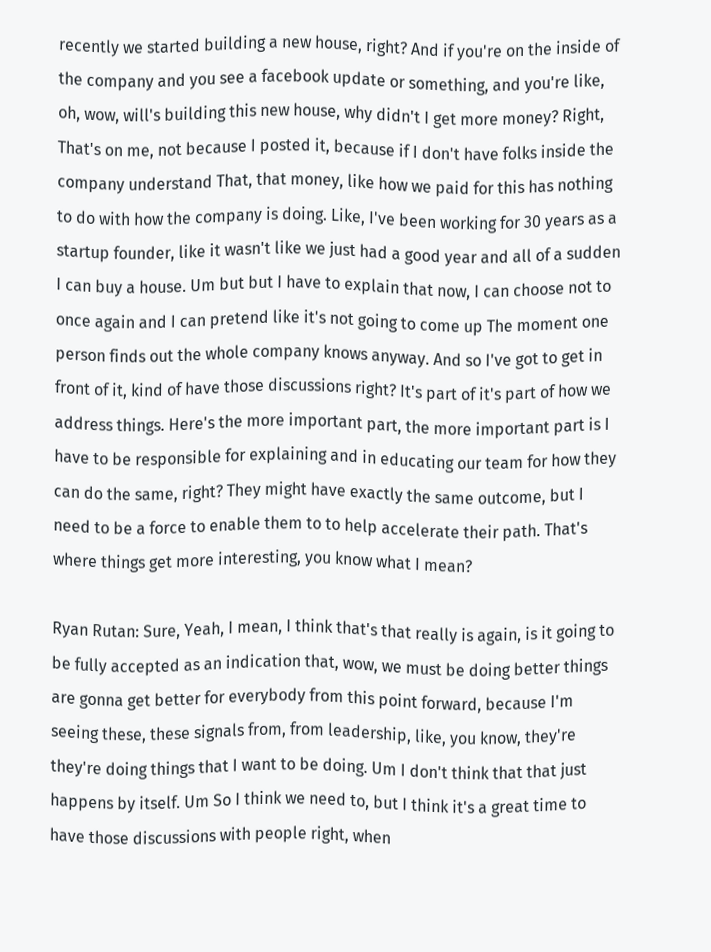recently we started building a new house, right? And if you're on the inside of the company and you see a facebook update or something, and you're like, oh, wow, will's building this new house, why didn't I get more money? Right, That's on me, not because I posted it, because if I don't have folks inside the company understand That, that money, like how we paid for this has nothing to do with how the company is doing. Like, I've been working for 30 years as a startup founder, like it wasn't like we just had a good year and all of a sudden I can buy a house. Um but but I have to explain that now, I can choose not to once again and I can pretend like it's not going to come up The moment one person finds out the whole company knows anyway. And so I've got to get in front of it, kind of have those discussions right? It's part of it's part of how we address things. Here's the more important part, the more important part is I have to be responsible for explaining and in educating our team for how they can do the same, right? They might have exactly the same outcome, but I need to be a force to enable them to to help accelerate their path. That's where things get more interesting, you know what I mean?

Ryan Rutan: Sure, Yeah, I mean, I think that's that really is again, is it going to be fully accepted as an indication that, wow, we must be doing better things are gonna get better for everybody from this point forward, because I'm seeing these, these signals from, from leadership, like, you know, they're they're doing things that I want to be doing. Um I don't think that that just happens by itself. Um So I think we need to, but I think it's a great time to have those discussions with people right, when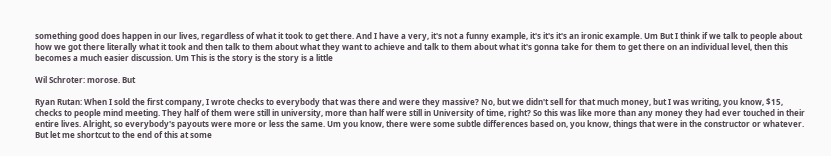something good does happen in our lives, regardless of what it took to get there. And I have a very, it's not a funny example, it's it's it's an ironic example. Um But I think if we talk to people about how we got there literally what it took and then talk to them about what they want to achieve and talk to them about what it's gonna take for them to get there on an individual level, then this becomes a much easier discussion. Um This is the story is the story is a little

Wil Schroter: morose. But

Ryan Rutan: When I sold the first company, I wrote checks to everybody that was there and were they massive? No, but we didn't sell for that much money, but I was writing, you know, $15, checks to people mind meeting. They half of them were still in university, more than half were still in University of time, right? So this was like more than any money they had ever touched in their entire lives. Alright, so everybody's payouts were more or less the same. Um you know, there were some subtle differences based on, you know, things that were in the constructor or whatever. But let me shortcut to the end of this at some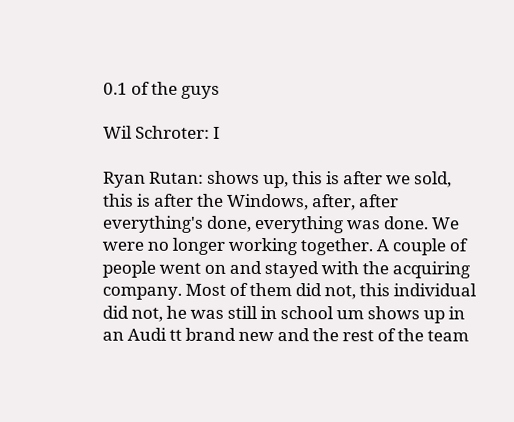0.1 of the guys

Wil Schroter: I

Ryan Rutan: shows up, this is after we sold, this is after the Windows, after, after everything's done, everything was done. We were no longer working together. A couple of people went on and stayed with the acquiring company. Most of them did not, this individual did not, he was still in school um shows up in an Audi tt brand new and the rest of the team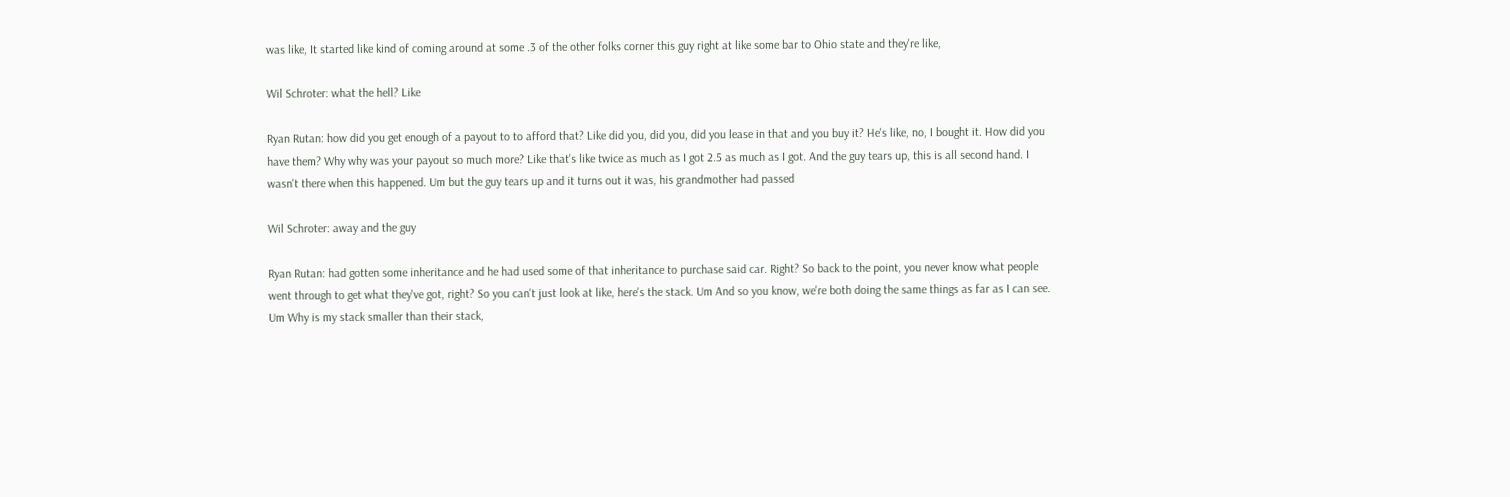was like, It started like kind of coming around at some .3 of the other folks corner this guy right at like some bar to Ohio state and they're like,

Wil Schroter: what the hell? Like

Ryan Rutan: how did you get enough of a payout to to afford that? Like did you, did you, did you lease in that and you buy it? He's like, no, I bought it. How did you have them? Why why was your payout so much more? Like that's like twice as much as I got 2.5 as much as I got. And the guy tears up, this is all second hand. I wasn't there when this happened. Um but the guy tears up and it turns out it was, his grandmother had passed

Wil Schroter: away and the guy

Ryan Rutan: had gotten some inheritance and he had used some of that inheritance to purchase said car. Right? So back to the point, you never know what people went through to get what they've got, right? So you can't just look at like, here's the stack. Um And so you know, we're both doing the same things as far as I can see. Um Why is my stack smaller than their stack,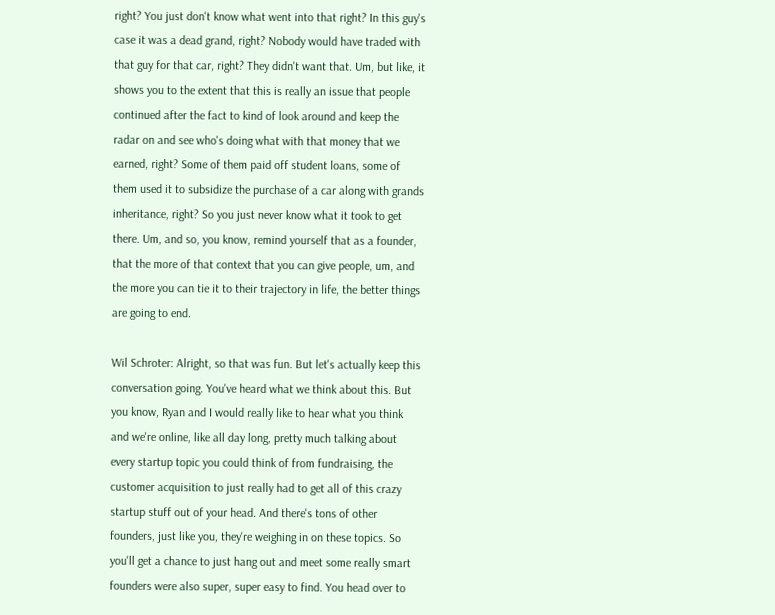right? You just don't know what went into that right? In this guy's case it was a dead grand, right? Nobody would have traded with that guy for that car, right? They didn't want that. Um, but like, it shows you to the extent that this is really an issue that people continued after the fact to kind of look around and keep the radar on and see who's doing what with that money that we earned, right? Some of them paid off student loans, some of them used it to subsidize the purchase of a car along with grands inheritance, right? So you just never know what it took to get there. Um, and so, you know, remind yourself that as a founder, that the more of that context that you can give people, um, and the more you can tie it to their trajectory in life, the better things are going to end.

Wil Schroter: Alright, so that was fun. But let's actually keep this conversation going. You've heard what we think about this. But you know, Ryan and I would really like to hear what you think and we're online, like all day long, pretty much talking about every startup topic you could think of from fundraising, the customer acquisition to just really had to get all of this crazy startup stuff out of your head. And there's tons of other founders, just like you, they're weighing in on these topics. So you'll get a chance to just hang out and meet some really smart founders were also super, super easy to find. You head over to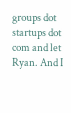groups dot startups dot com and let Ryan. And I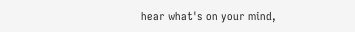hear what's on your mind,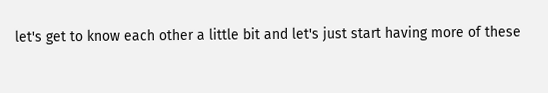let's get to know each other a little bit and let's just start having more of these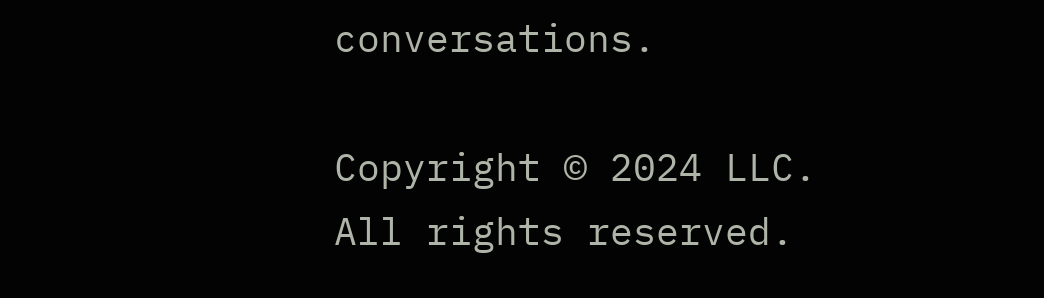conversations.

Copyright © 2024 LLC. All rights reserved.